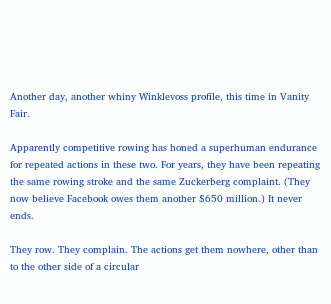Another day, another whiny Winklevoss profile, this time in Vanity Fair.

Apparently competitive rowing has honed a superhuman endurance for repeated actions in these two. For years, they have been repeating the same rowing stroke and the same Zuckerberg complaint. (They now believe Facebook owes them another $650 million.) It never ends.

They row. They complain. The actions get them nowhere, other than to the other side of a circular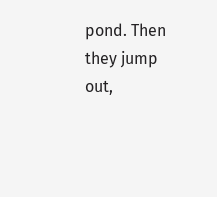pond. Then they jump out,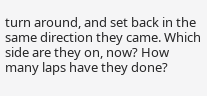turn around, and set back in the same direction they came. Which side are they on, now? How many laps have they done?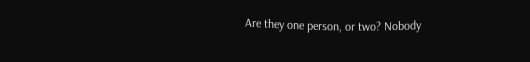Are they one person, or two? Nobody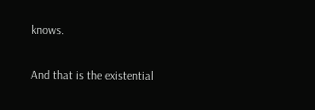knows.

And that is the existential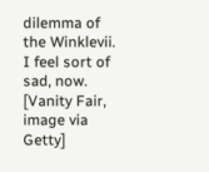dilemma of the Winklevii. I feel sort of sad, now. [Vanity Fair, image via Getty]